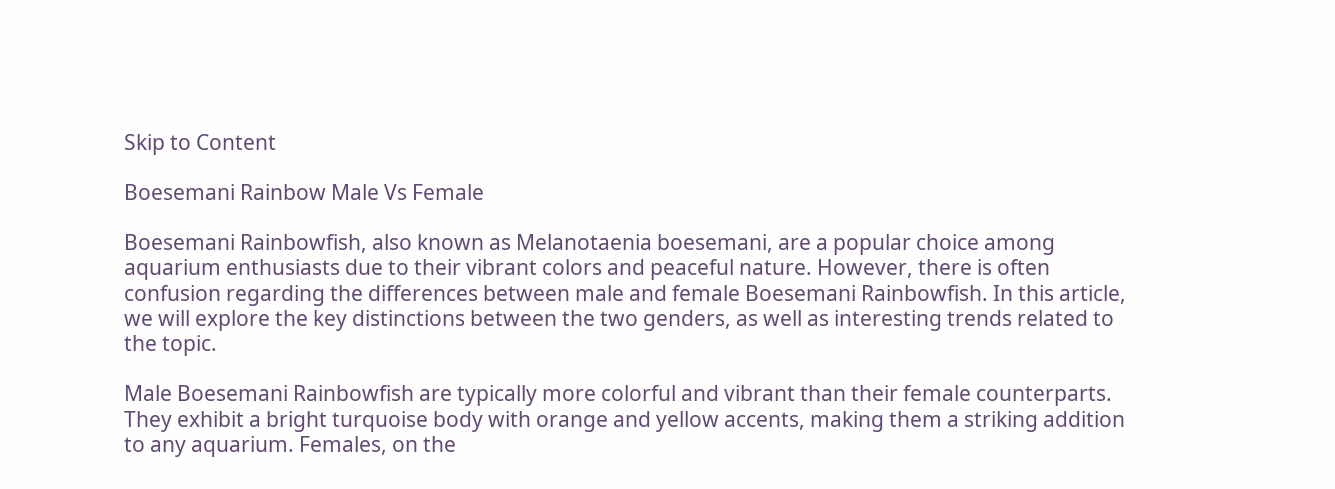Skip to Content

Boesemani Rainbow Male Vs Female

Boesemani Rainbowfish, also known as Melanotaenia boesemani, are a popular choice among aquarium enthusiasts due to their vibrant colors and peaceful nature. However, there is often confusion regarding the differences between male and female Boesemani Rainbowfish. In this article, we will explore the key distinctions between the two genders, as well as interesting trends related to the topic.

Male Boesemani Rainbowfish are typically more colorful and vibrant than their female counterparts. They exhibit a bright turquoise body with orange and yellow accents, making them a striking addition to any aquarium. Females, on the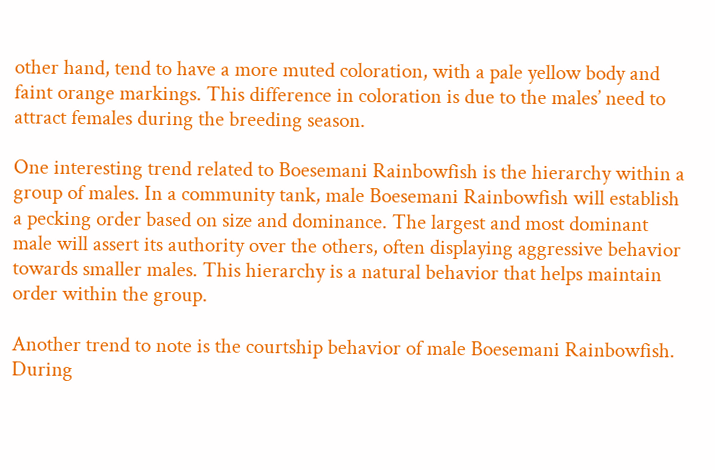other hand, tend to have a more muted coloration, with a pale yellow body and faint orange markings. This difference in coloration is due to the males’ need to attract females during the breeding season.

One interesting trend related to Boesemani Rainbowfish is the hierarchy within a group of males. In a community tank, male Boesemani Rainbowfish will establish a pecking order based on size and dominance. The largest and most dominant male will assert its authority over the others, often displaying aggressive behavior towards smaller males. This hierarchy is a natural behavior that helps maintain order within the group.

Another trend to note is the courtship behavior of male Boesemani Rainbowfish. During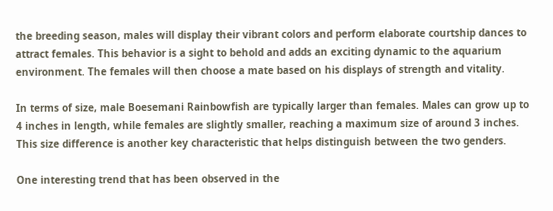the breeding season, males will display their vibrant colors and perform elaborate courtship dances to attract females. This behavior is a sight to behold and adds an exciting dynamic to the aquarium environment. The females will then choose a mate based on his displays of strength and vitality.

In terms of size, male Boesemani Rainbowfish are typically larger than females. Males can grow up to 4 inches in length, while females are slightly smaller, reaching a maximum size of around 3 inches. This size difference is another key characteristic that helps distinguish between the two genders.

One interesting trend that has been observed in the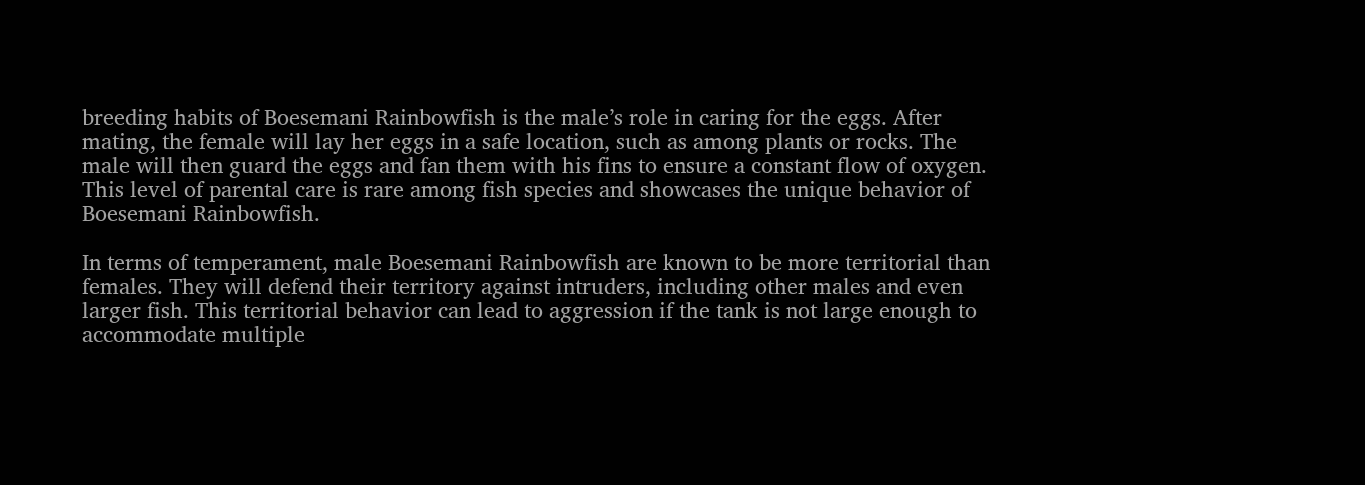breeding habits of Boesemani Rainbowfish is the male’s role in caring for the eggs. After mating, the female will lay her eggs in a safe location, such as among plants or rocks. The male will then guard the eggs and fan them with his fins to ensure a constant flow of oxygen. This level of parental care is rare among fish species and showcases the unique behavior of Boesemani Rainbowfish.

In terms of temperament, male Boesemani Rainbowfish are known to be more territorial than females. They will defend their territory against intruders, including other males and even larger fish. This territorial behavior can lead to aggression if the tank is not large enough to accommodate multiple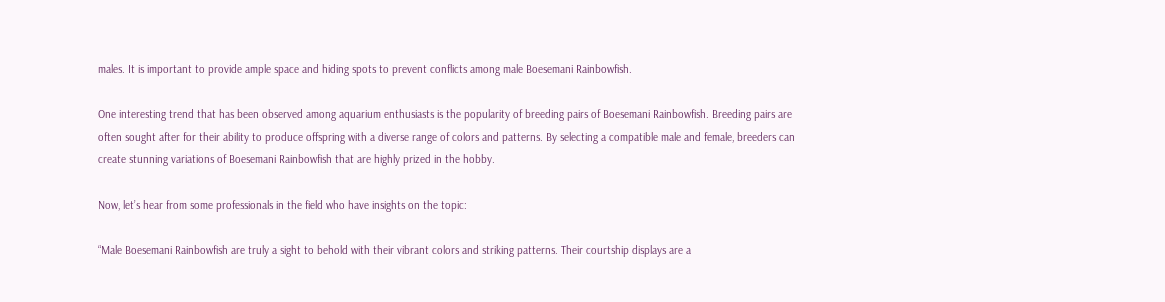males. It is important to provide ample space and hiding spots to prevent conflicts among male Boesemani Rainbowfish.

One interesting trend that has been observed among aquarium enthusiasts is the popularity of breeding pairs of Boesemani Rainbowfish. Breeding pairs are often sought after for their ability to produce offspring with a diverse range of colors and patterns. By selecting a compatible male and female, breeders can create stunning variations of Boesemani Rainbowfish that are highly prized in the hobby.

Now, let’s hear from some professionals in the field who have insights on the topic:

“Male Boesemani Rainbowfish are truly a sight to behold with their vibrant colors and striking patterns. Their courtship displays are a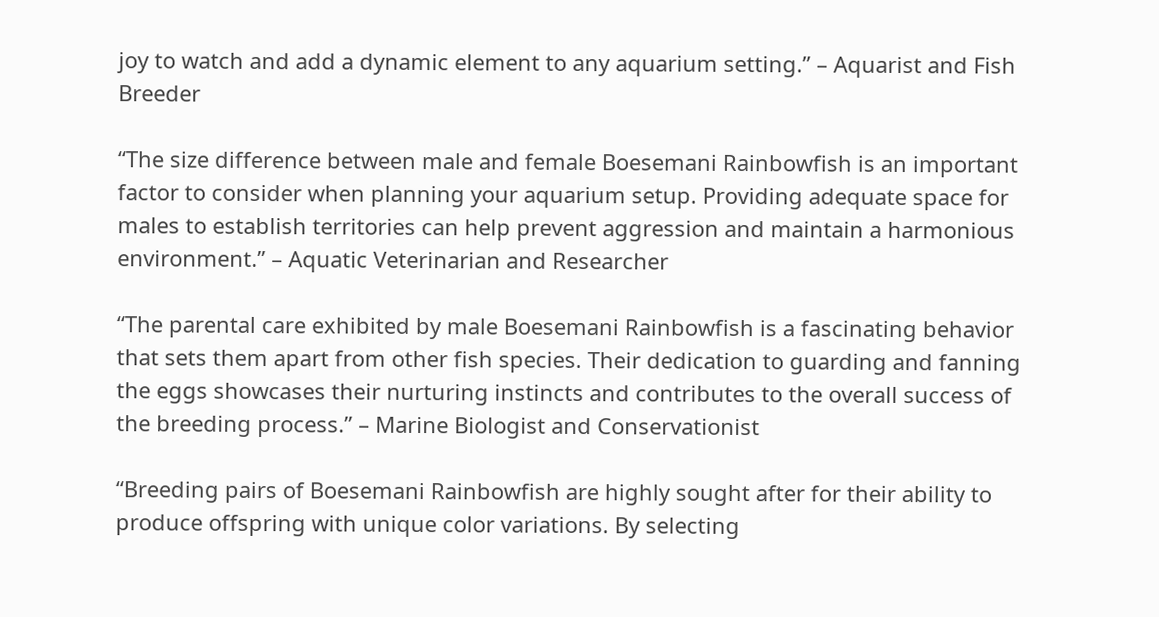joy to watch and add a dynamic element to any aquarium setting.” – Aquarist and Fish Breeder

“The size difference between male and female Boesemani Rainbowfish is an important factor to consider when planning your aquarium setup. Providing adequate space for males to establish territories can help prevent aggression and maintain a harmonious environment.” – Aquatic Veterinarian and Researcher

“The parental care exhibited by male Boesemani Rainbowfish is a fascinating behavior that sets them apart from other fish species. Their dedication to guarding and fanning the eggs showcases their nurturing instincts and contributes to the overall success of the breeding process.” – Marine Biologist and Conservationist

“Breeding pairs of Boesemani Rainbowfish are highly sought after for their ability to produce offspring with unique color variations. By selecting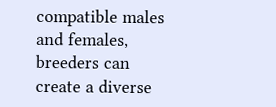compatible males and females, breeders can create a diverse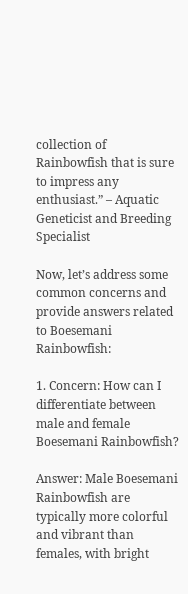collection of Rainbowfish that is sure to impress any enthusiast.” – Aquatic Geneticist and Breeding Specialist

Now, let’s address some common concerns and provide answers related to Boesemani Rainbowfish:

1. Concern: How can I differentiate between male and female Boesemani Rainbowfish?

Answer: Male Boesemani Rainbowfish are typically more colorful and vibrant than females, with bright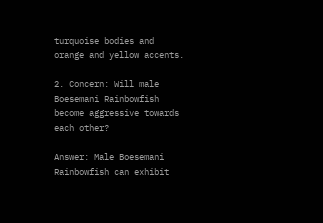turquoise bodies and orange and yellow accents.

2. Concern: Will male Boesemani Rainbowfish become aggressive towards each other?

Answer: Male Boesemani Rainbowfish can exhibit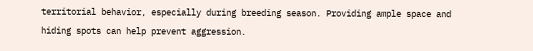territorial behavior, especially during breeding season. Providing ample space and hiding spots can help prevent aggression.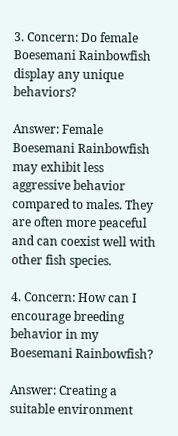3. Concern: Do female Boesemani Rainbowfish display any unique behaviors?

Answer: Female Boesemani Rainbowfish may exhibit less aggressive behavior compared to males. They are often more peaceful and can coexist well with other fish species.

4. Concern: How can I encourage breeding behavior in my Boesemani Rainbowfish?

Answer: Creating a suitable environment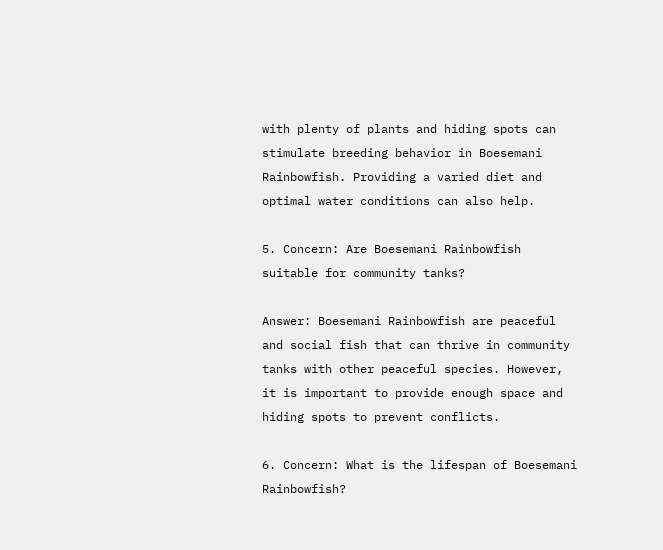with plenty of plants and hiding spots can stimulate breeding behavior in Boesemani Rainbowfish. Providing a varied diet and optimal water conditions can also help.

5. Concern: Are Boesemani Rainbowfish suitable for community tanks?

Answer: Boesemani Rainbowfish are peaceful and social fish that can thrive in community tanks with other peaceful species. However, it is important to provide enough space and hiding spots to prevent conflicts.

6. Concern: What is the lifespan of Boesemani Rainbowfish?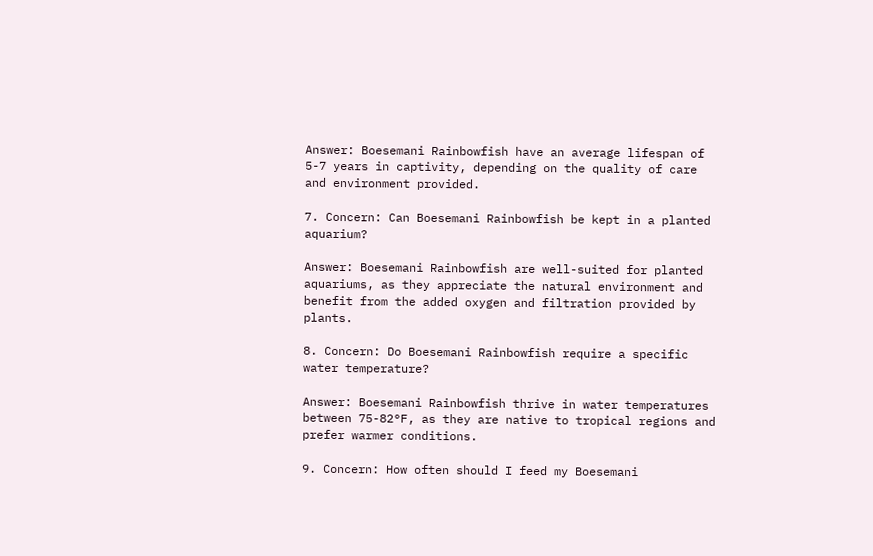Answer: Boesemani Rainbowfish have an average lifespan of 5-7 years in captivity, depending on the quality of care and environment provided.

7. Concern: Can Boesemani Rainbowfish be kept in a planted aquarium?

Answer: Boesemani Rainbowfish are well-suited for planted aquariums, as they appreciate the natural environment and benefit from the added oxygen and filtration provided by plants.

8. Concern: Do Boesemani Rainbowfish require a specific water temperature?

Answer: Boesemani Rainbowfish thrive in water temperatures between 75-82°F, as they are native to tropical regions and prefer warmer conditions.

9. Concern: How often should I feed my Boesemani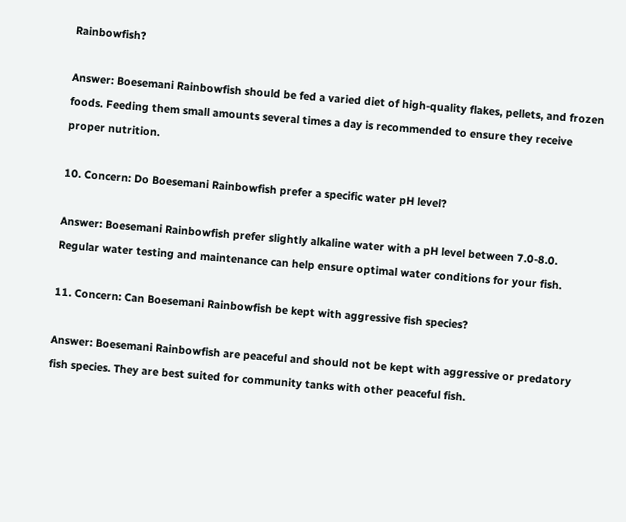Rainbowfish?

Answer: Boesemani Rainbowfish should be fed a varied diet of high-quality flakes, pellets, and frozen foods. Feeding them small amounts several times a day is recommended to ensure they receive proper nutrition.

10. Concern: Do Boesemani Rainbowfish prefer a specific water pH level?

Answer: Boesemani Rainbowfish prefer slightly alkaline water with a pH level between 7.0-8.0. Regular water testing and maintenance can help ensure optimal water conditions for your fish.

11. Concern: Can Boesemani Rainbowfish be kept with aggressive fish species?

Answer: Boesemani Rainbowfish are peaceful and should not be kept with aggressive or predatory fish species. They are best suited for community tanks with other peaceful fish.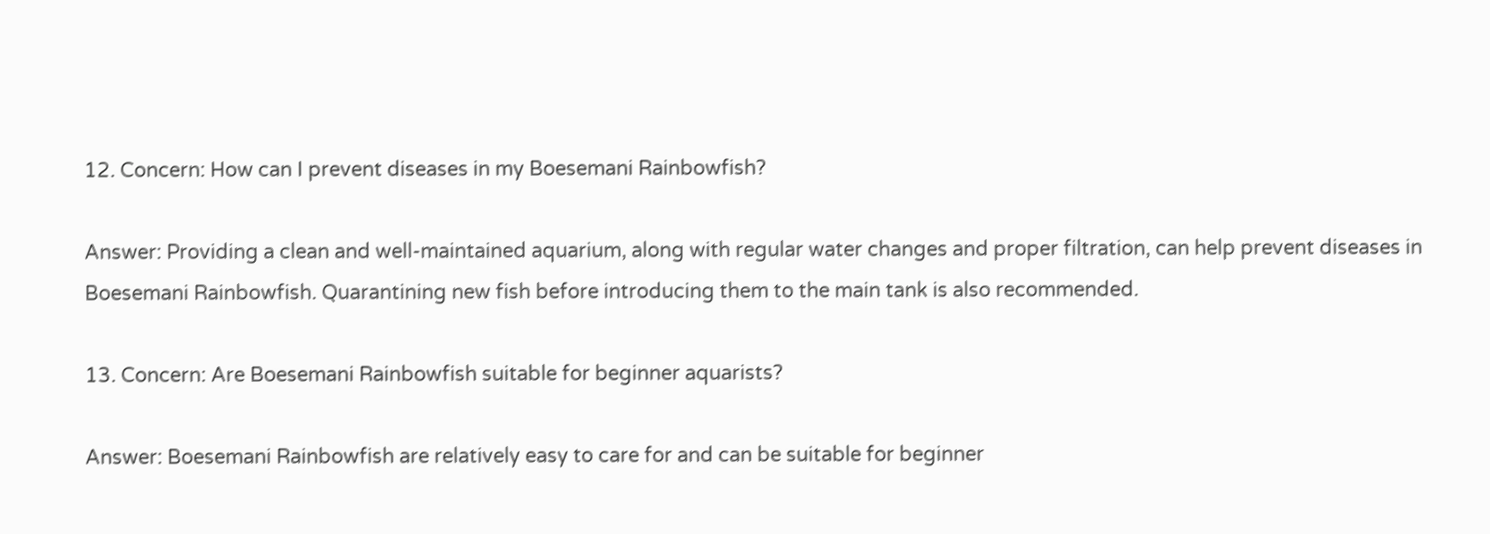12. Concern: How can I prevent diseases in my Boesemani Rainbowfish?

Answer: Providing a clean and well-maintained aquarium, along with regular water changes and proper filtration, can help prevent diseases in Boesemani Rainbowfish. Quarantining new fish before introducing them to the main tank is also recommended.

13. Concern: Are Boesemani Rainbowfish suitable for beginner aquarists?

Answer: Boesemani Rainbowfish are relatively easy to care for and can be suitable for beginner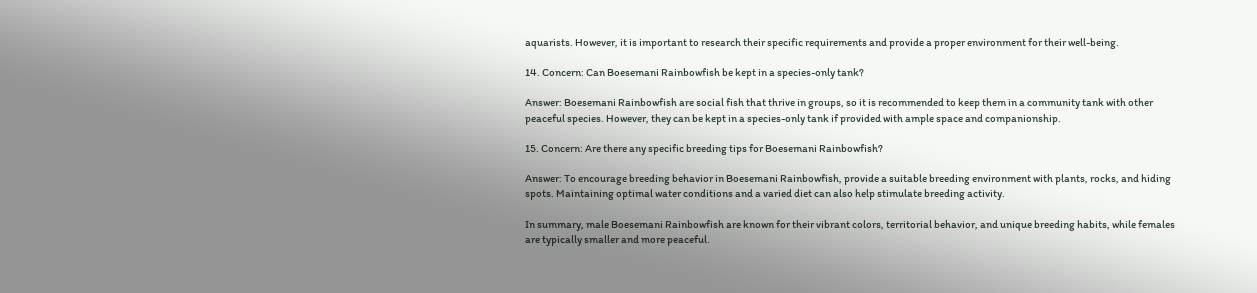aquarists. However, it is important to research their specific requirements and provide a proper environment for their well-being.

14. Concern: Can Boesemani Rainbowfish be kept in a species-only tank?

Answer: Boesemani Rainbowfish are social fish that thrive in groups, so it is recommended to keep them in a community tank with other peaceful species. However, they can be kept in a species-only tank if provided with ample space and companionship.

15. Concern: Are there any specific breeding tips for Boesemani Rainbowfish?

Answer: To encourage breeding behavior in Boesemani Rainbowfish, provide a suitable breeding environment with plants, rocks, and hiding spots. Maintaining optimal water conditions and a varied diet can also help stimulate breeding activity.

In summary, male Boesemani Rainbowfish are known for their vibrant colors, territorial behavior, and unique breeding habits, while females are typically smaller and more peaceful.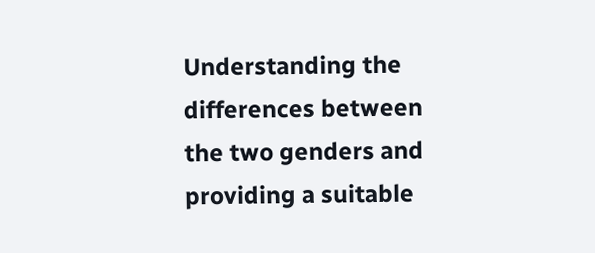Understanding the differences between the two genders and providing a suitable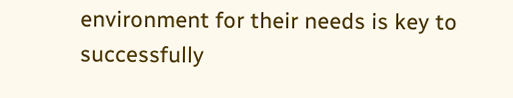environment for their needs is key to successfully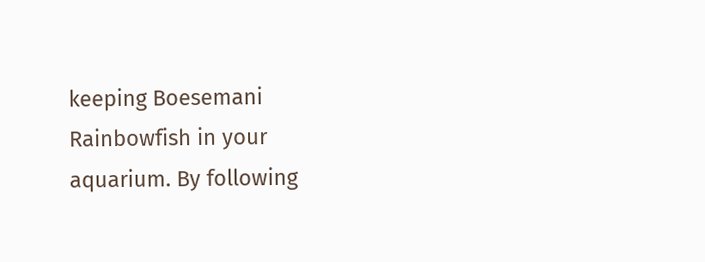keeping Boesemani Rainbowfish in your aquarium. By following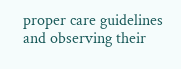proper care guidelines and observing their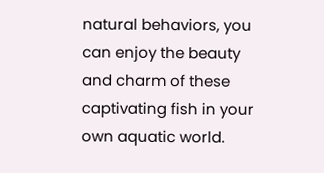natural behaviors, you can enjoy the beauty and charm of these captivating fish in your own aquatic world.